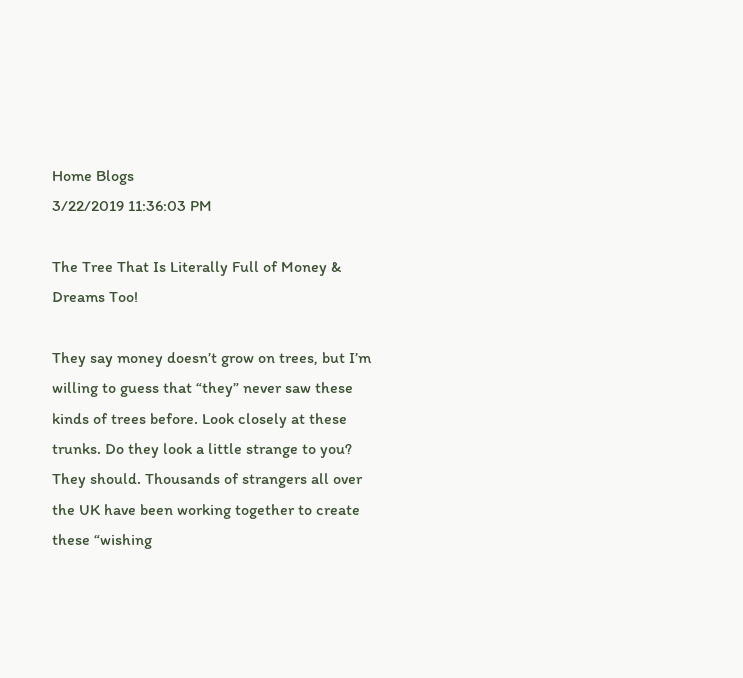Home Blogs
3/22/2019 11:36:03 PM

The Tree That Is Literally Full of Money & Dreams Too!

They say money doesn’t grow on trees, but I’m willing to guess that “they” never saw these kinds of trees before. Look closely at these trunks. Do they look a little strange to you? They should. Thousands of strangers all over the UK have been working together to create these “wishing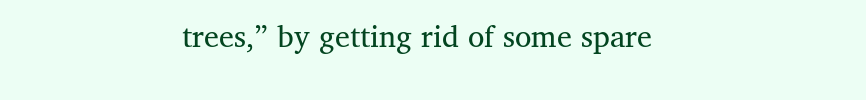trees,” by getting rid of some spare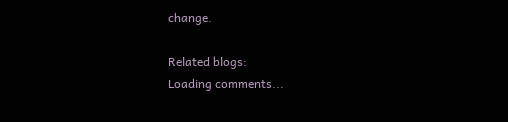change.

Related blogs:
Loading comments...